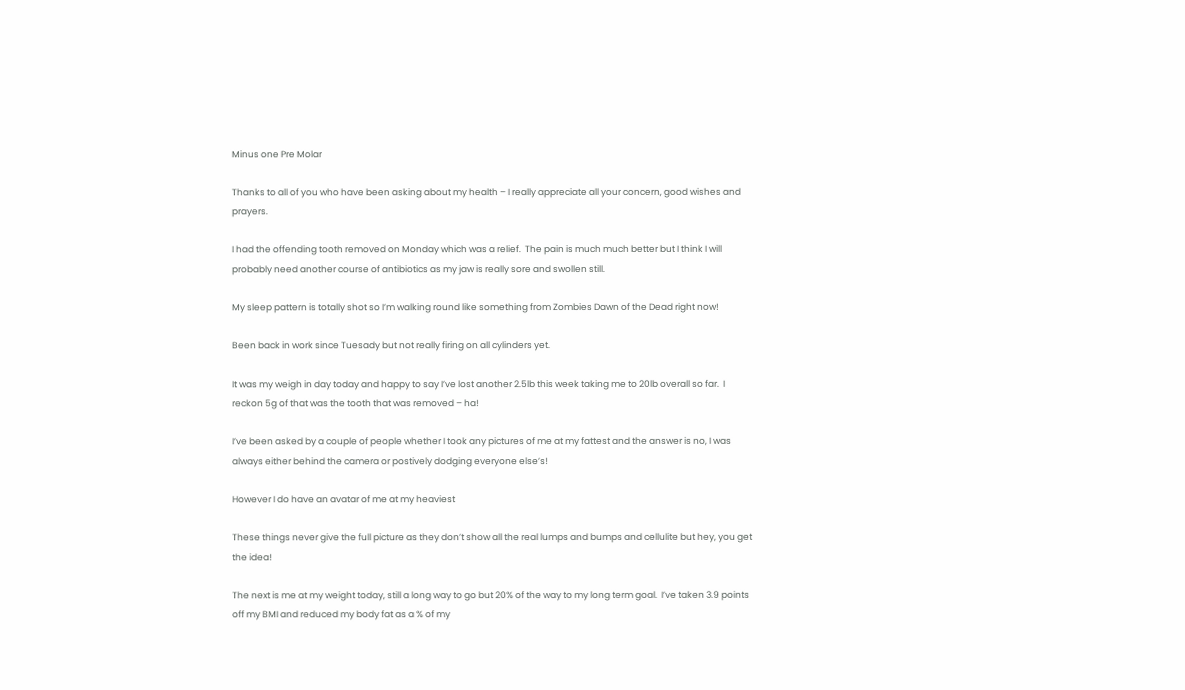Minus one Pre Molar

Thanks to all of you who have been asking about my health – I really appreciate all your concern, good wishes and prayers.

I had the offending tooth removed on Monday which was a relief.  The pain is much much better but I think I will probably need another course of antibiotics as my jaw is really sore and swollen still.

My sleep pattern is totally shot so I’m walking round like something from Zombies Dawn of the Dead right now!

Been back in work since Tuesady but not really firing on all cylinders yet.

It was my weigh in day today and happy to say I’ve lost another 2.5lb this week taking me to 20lb overall so far.  I reckon 5g of that was the tooth that was removed – ha!

I’ve been asked by a couple of people whether I took any pictures of me at my fattest and the answer is no, I was always either behind the camera or postively dodging everyone else’s!

However I do have an avatar of me at my heaviest

These things never give the full picture as they don’t show all the real lumps and bumps and cellulite but hey, you get the idea!

The next is me at my weight today, still a long way to go but 20% of the way to my long term goal.  I’ve taken 3.9 points off my BMI and reduced my body fat as a % of my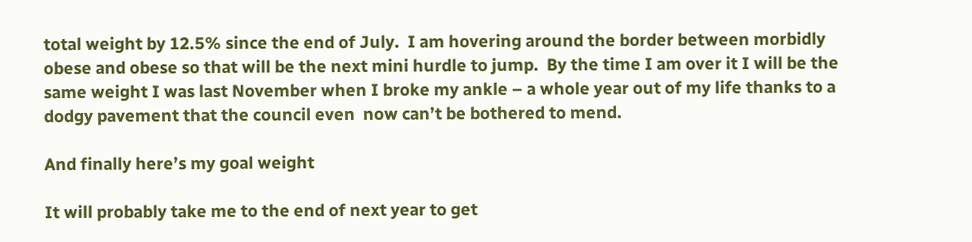total weight by 12.5% since the end of July.  I am hovering around the border between morbidly obese and obese so that will be the next mini hurdle to jump.  By the time I am over it I will be the same weight I was last November when I broke my ankle – a whole year out of my life thanks to a dodgy pavement that the council even  now can’t be bothered to mend.

And finally here’s my goal weight

It will probably take me to the end of next year to get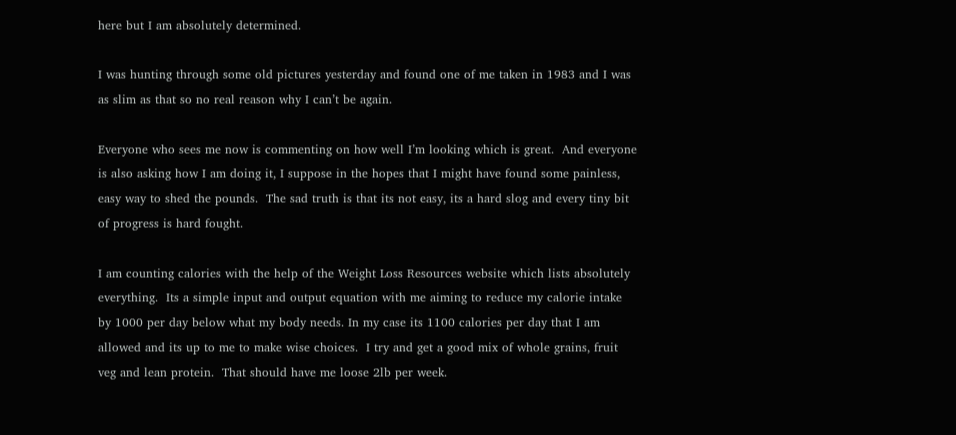here but I am absolutely determined.

I was hunting through some old pictures yesterday and found one of me taken in 1983 and I was as slim as that so no real reason why I can’t be again.

Everyone who sees me now is commenting on how well I’m looking which is great.  And everyone is also asking how I am doing it, I suppose in the hopes that I might have found some painless, easy way to shed the pounds.  The sad truth is that its not easy, its a hard slog and every tiny bit of progress is hard fought.

I am counting calories with the help of the Weight Loss Resources website which lists absolutely everything.  Its a simple input and output equation with me aiming to reduce my calorie intake by 1000 per day below what my body needs. In my case its 1100 calories per day that I am allowed and its up to me to make wise choices.  I try and get a good mix of whole grains, fruit veg and lean protein.  That should have me loose 2lb per week.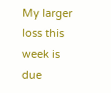My larger loss this week is due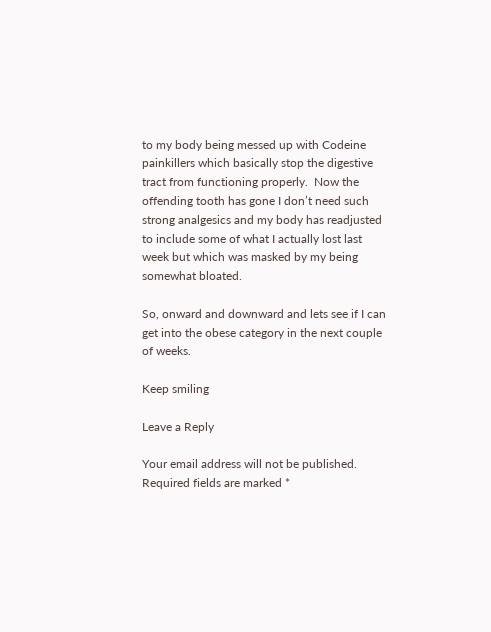to my body being messed up with Codeine painkillers which basically stop the digestive tract from functioning properly.  Now the offending tooth has gone I don’t need such strong analgesics and my body has readjusted to include some of what I actually lost last week but which was masked by my being somewhat bloated.

So, onward and downward and lets see if I can get into the obese category in the next couple of weeks.

Keep smiling

Leave a Reply

Your email address will not be published. Required fields are marked *